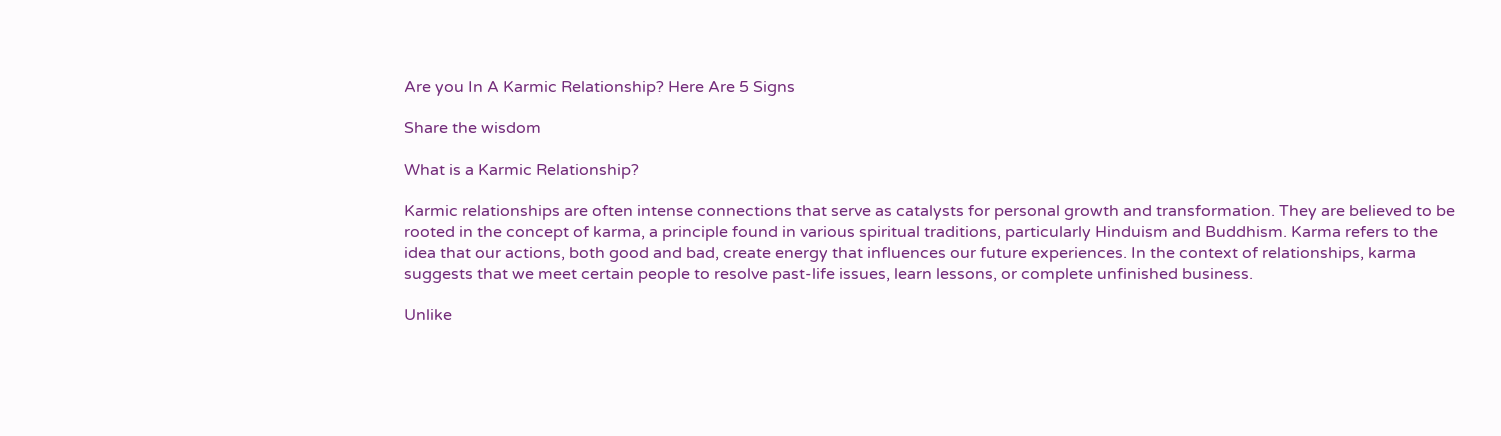Are you In A Karmic Relationship? Here Are 5 Signs

Share the wisdom

What is a Karmic Relationship?

Karmic relationships are often intense connections that serve as catalysts for personal growth and transformation. They are believed to be rooted in the concept of karma, a principle found in various spiritual traditions, particularly Hinduism and Buddhism. Karma refers to the idea that our actions, both good and bad, create energy that influences our future experiences. In the context of relationships, karma suggests that we meet certain people to resolve past-life issues, learn lessons, or complete unfinished business.

Unlike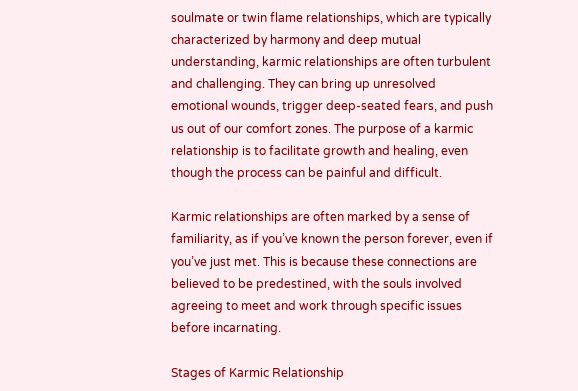soulmate or twin flame relationships, which are typically characterized by harmony and deep mutual understanding, karmic relationships are often turbulent and challenging. They can bring up unresolved emotional wounds, trigger deep-seated fears, and push us out of our comfort zones. The purpose of a karmic relationship is to facilitate growth and healing, even though the process can be painful and difficult.

Karmic relationships are often marked by a sense of familiarity, as if you’ve known the person forever, even if you’ve just met. This is because these connections are believed to be predestined, with the souls involved agreeing to meet and work through specific issues before incarnating.

Stages of Karmic Relationship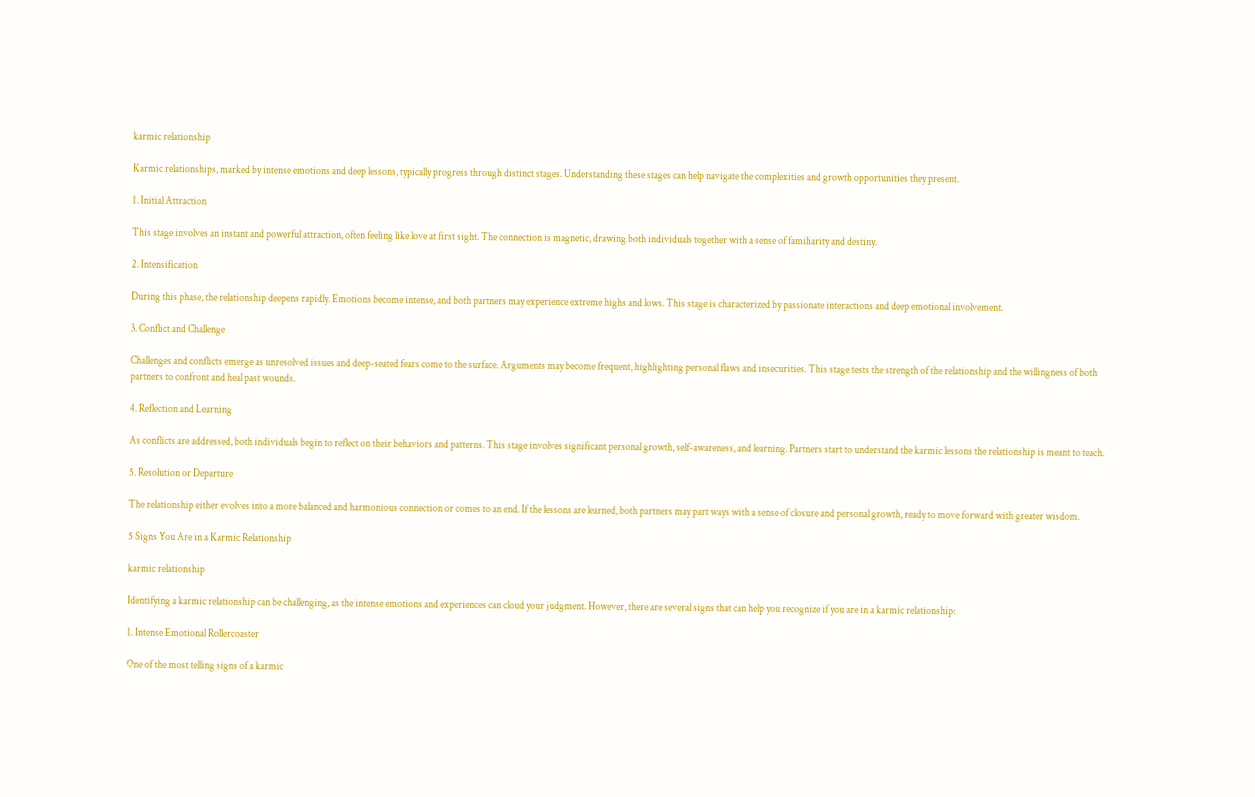karmic relationship

Karmic relationships, marked by intense emotions and deep lessons, typically progress through distinct stages. Understanding these stages can help navigate the complexities and growth opportunities they present.

1. Initial Attraction

This stage involves an instant and powerful attraction, often feeling like love at first sight. The connection is magnetic, drawing both individuals together with a sense of familiarity and destiny.

2. Intensification

During this phase, the relationship deepens rapidly. Emotions become intense, and both partners may experience extreme highs and lows. This stage is characterized by passionate interactions and deep emotional involvement.

3. Conflict and Challenge

Challenges and conflicts emerge as unresolved issues and deep-seated fears come to the surface. Arguments may become frequent, highlighting personal flaws and insecurities. This stage tests the strength of the relationship and the willingness of both partners to confront and heal past wounds.

4. Reflection and Learning

As conflicts are addressed, both individuals begin to reflect on their behaviors and patterns. This stage involves significant personal growth, self-awareness, and learning. Partners start to understand the karmic lessons the relationship is meant to teach.

5. Resolution or Departure

The relationship either evolves into a more balanced and harmonious connection or comes to an end. If the lessons are learned, both partners may part ways with a sense of closure and personal growth, ready to move forward with greater wisdom.

5 Signs You Are in a Karmic Relationship

karmic relationship

Identifying a karmic relationship can be challenging, as the intense emotions and experiences can cloud your judgment. However, there are several signs that can help you recognize if you are in a karmic relationship:

1. Intense Emotional Rollercoaster

One of the most telling signs of a karmic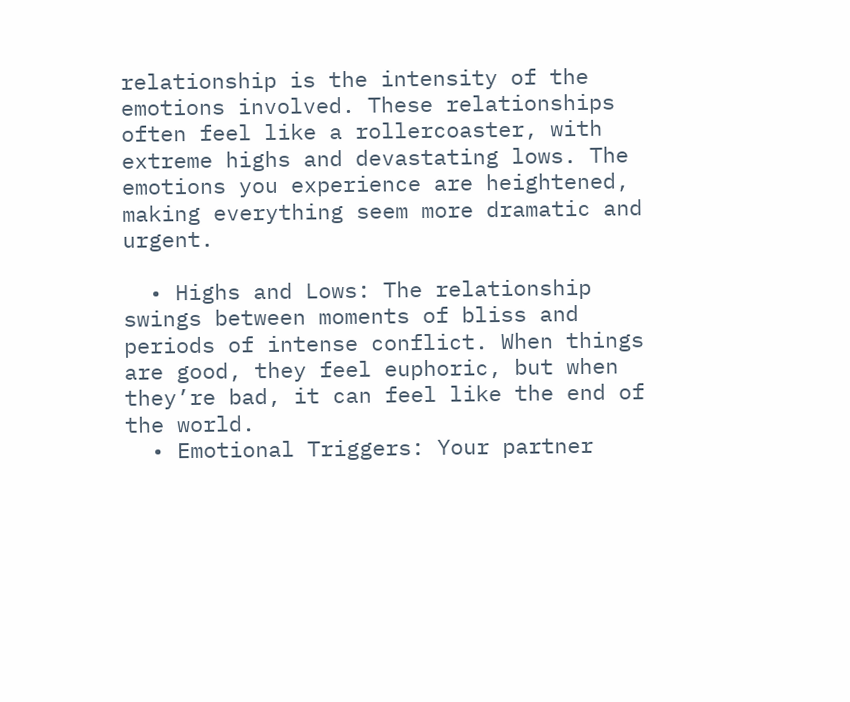relationship is the intensity of the emotions involved. These relationships often feel like a rollercoaster, with extreme highs and devastating lows. The emotions you experience are heightened, making everything seem more dramatic and urgent.

  • Highs and Lows: The relationship swings between moments of bliss and periods of intense conflict. When things are good, they feel euphoric, but when they’re bad, it can feel like the end of the world.
  • Emotional Triggers: Your partner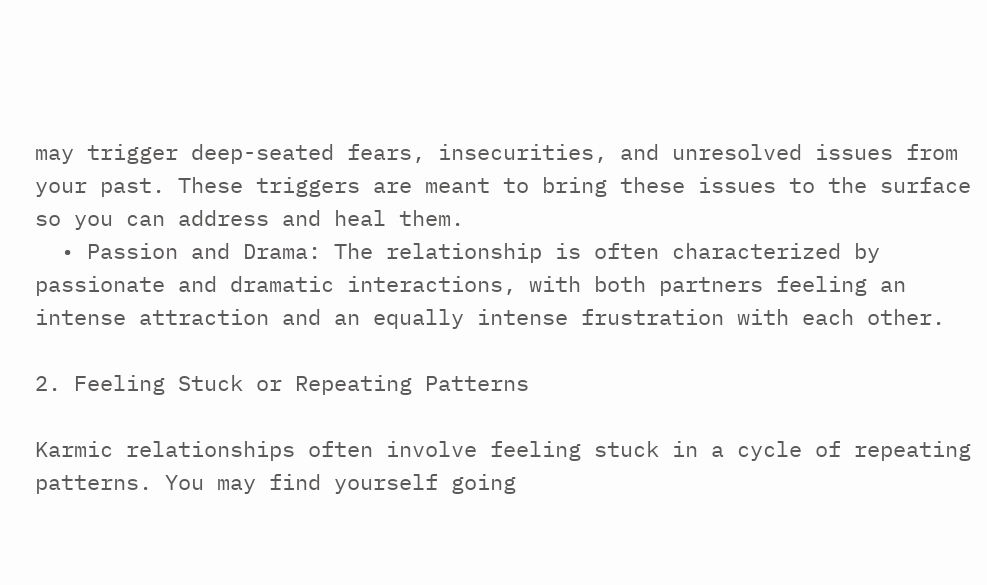may trigger deep-seated fears, insecurities, and unresolved issues from your past. These triggers are meant to bring these issues to the surface so you can address and heal them.
  • Passion and Drama: The relationship is often characterized by passionate and dramatic interactions, with both partners feeling an intense attraction and an equally intense frustration with each other.

2. Feeling Stuck or Repeating Patterns

Karmic relationships often involve feeling stuck in a cycle of repeating patterns. You may find yourself going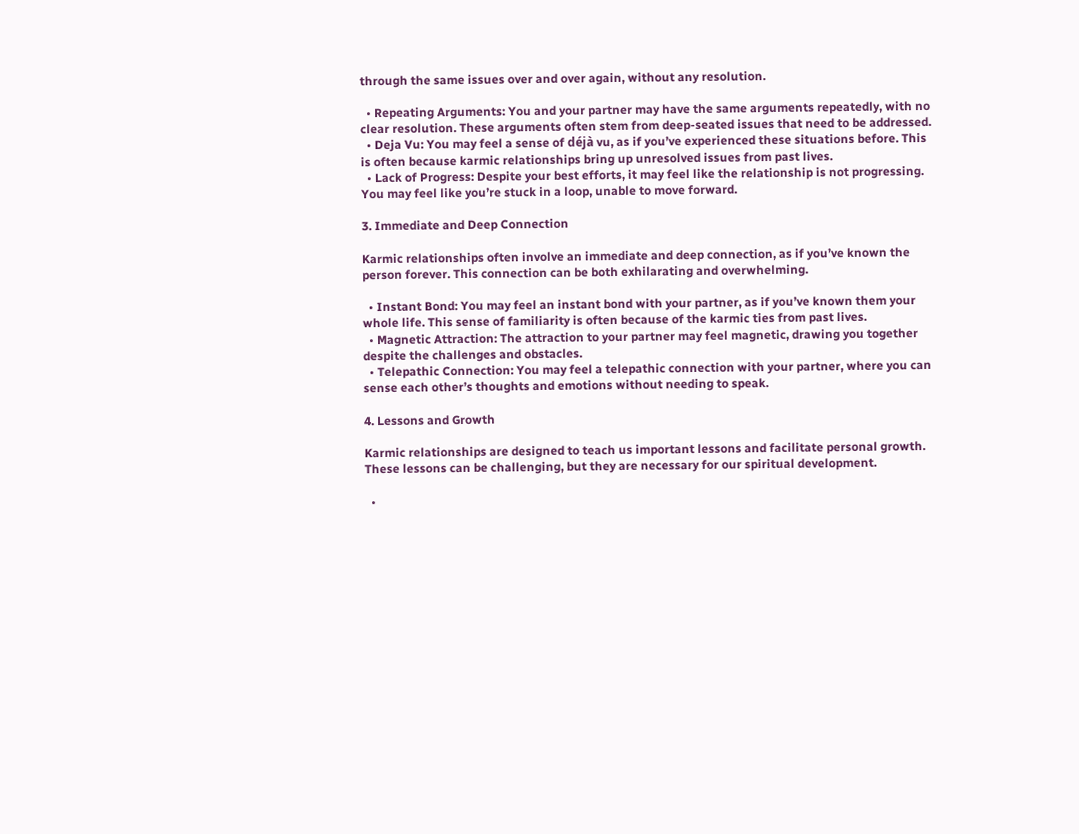through the same issues over and over again, without any resolution.

  • Repeating Arguments: You and your partner may have the same arguments repeatedly, with no clear resolution. These arguments often stem from deep-seated issues that need to be addressed.
  • Deja Vu: You may feel a sense of déjà vu, as if you’ve experienced these situations before. This is often because karmic relationships bring up unresolved issues from past lives.
  • Lack of Progress: Despite your best efforts, it may feel like the relationship is not progressing. You may feel like you’re stuck in a loop, unable to move forward.

3. Immediate and Deep Connection

Karmic relationships often involve an immediate and deep connection, as if you’ve known the person forever. This connection can be both exhilarating and overwhelming.

  • Instant Bond: You may feel an instant bond with your partner, as if you’ve known them your whole life. This sense of familiarity is often because of the karmic ties from past lives.
  • Magnetic Attraction: The attraction to your partner may feel magnetic, drawing you together despite the challenges and obstacles.
  • Telepathic Connection: You may feel a telepathic connection with your partner, where you can sense each other’s thoughts and emotions without needing to speak.

4. Lessons and Growth

Karmic relationships are designed to teach us important lessons and facilitate personal growth. These lessons can be challenging, but they are necessary for our spiritual development.

  •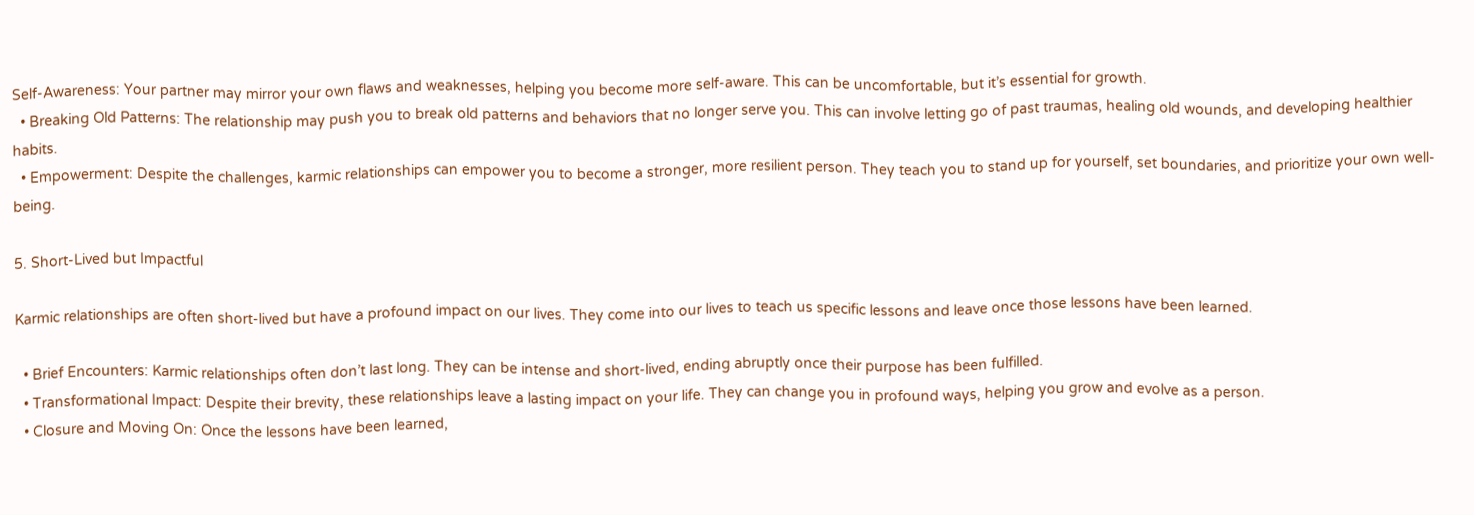Self-Awareness: Your partner may mirror your own flaws and weaknesses, helping you become more self-aware. This can be uncomfortable, but it’s essential for growth.
  • Breaking Old Patterns: The relationship may push you to break old patterns and behaviors that no longer serve you. This can involve letting go of past traumas, healing old wounds, and developing healthier habits.
  • Empowerment: Despite the challenges, karmic relationships can empower you to become a stronger, more resilient person. They teach you to stand up for yourself, set boundaries, and prioritize your own well-being.

5. Short-Lived but Impactful

Karmic relationships are often short-lived but have a profound impact on our lives. They come into our lives to teach us specific lessons and leave once those lessons have been learned.

  • Brief Encounters: Karmic relationships often don’t last long. They can be intense and short-lived, ending abruptly once their purpose has been fulfilled.
  • Transformational Impact: Despite their brevity, these relationships leave a lasting impact on your life. They can change you in profound ways, helping you grow and evolve as a person.
  • Closure and Moving On: Once the lessons have been learned,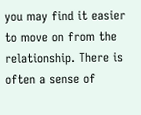you may find it easier to move on from the relationship. There is often a sense of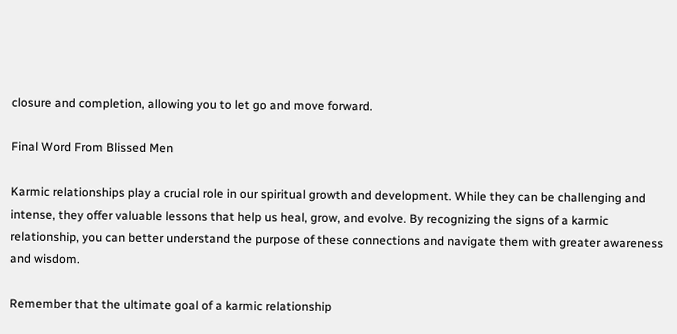closure and completion, allowing you to let go and move forward.

Final Word From Blissed Men

Karmic relationships play a crucial role in our spiritual growth and development. While they can be challenging and intense, they offer valuable lessons that help us heal, grow, and evolve. By recognizing the signs of a karmic relationship, you can better understand the purpose of these connections and navigate them with greater awareness and wisdom.

Remember that the ultimate goal of a karmic relationship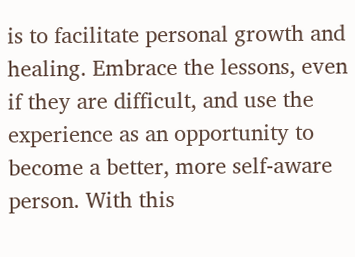is to facilitate personal growth and healing. Embrace the lessons, even if they are difficult, and use the experience as an opportunity to become a better, more self-aware person. With this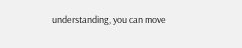understanding, you can move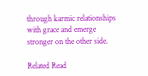through karmic relationships with grace and emerge stronger on the other side.

Related Read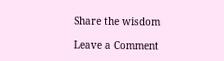Share the wisdom

Leave a Comment